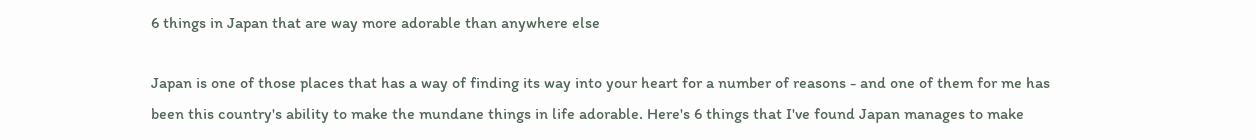6 things in Japan that are way more adorable than anywhere else

Japan is one of those places that has a way of finding its way into your heart for a number of reasons - and one of them for me has been this country's ability to make the mundane things in life adorable. Here's 6 things that I've found Japan manages to make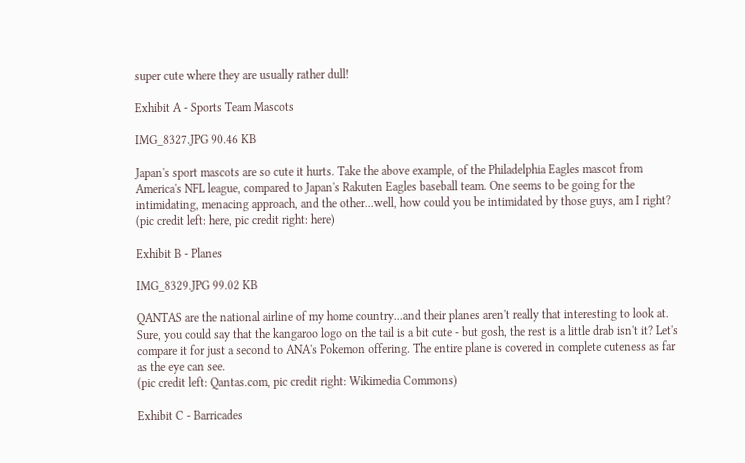super cute where they are usually rather dull!

Exhibit A - Sports Team Mascots

IMG_8327.JPG 90.46 KB

Japan's sport mascots are so cute it hurts. Take the above example, of the Philadelphia Eagles mascot from America's NFL league, compared to Japan's Rakuten Eagles baseball team. One seems to be going for the intimidating, menacing approach, and the other...well, how could you be intimidated by those guys, am I right?
(pic credit left: here, pic credit right: here)

Exhibit B - Planes

IMG_8329.JPG 99.02 KB

QANTAS are the national airline of my home country...and their planes aren't really that interesting to look at. Sure, you could say that the kangaroo logo on the tail is a bit cute - but gosh, the rest is a little drab isn't it? Let's compare it for just a second to ANA's Pokemon offering. The entire plane is covered in complete cuteness as far as the eye can see.
(pic credit left: Qantas.com, pic credit right: Wikimedia Commons)

Exhibit C - Barricades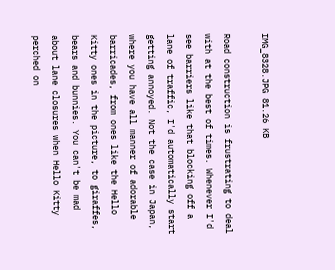IMG_8328.JPG 81.26 KB

Road construction is frustrating to deal with at the best of times. Whenever I'd see barriers like that blocking off a lane of traffic, I'd automatically start getting annoyed. Not the case in Japan, where you have all manner of adorable barricades, from ones like the Hello Kitty ones in the picture, to giraffes, bears and bunnies. You can't be mad about lane closures when Hello Kitty perched on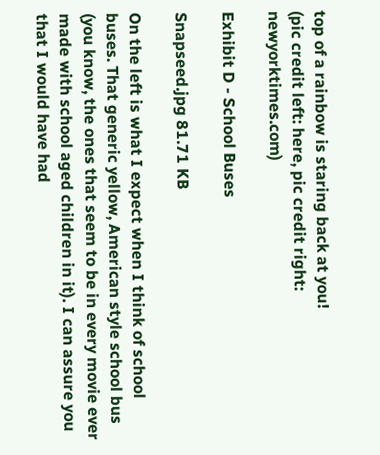top of a rainbow is staring back at you!
(pic credit left: here, pic credit right: newyorktimes.com)

Exhibit D - School Buses

Snapseed.jpg 81.71 KB

On the left is what I expect when I think of school buses. That generic yellow, American style school bus (you know, the ones that seem to be in every movie ever made with school aged children in it). I can assure you that I would have had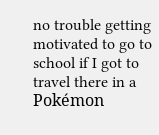no trouble getting motivated to go to school if I got to travel there in a Pokémon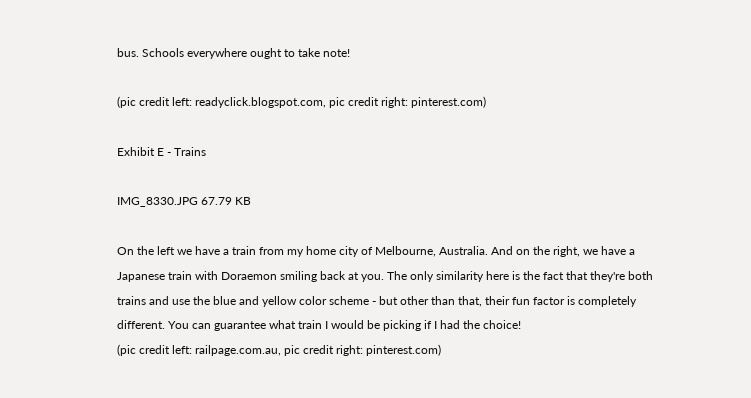bus. Schools everywhere ought to take note!

(pic credit left: readyclick.blogspot.com, pic credit right: pinterest.com)

Exhibit E - Trains

IMG_8330.JPG 67.79 KB

On the left we have a train from my home city of Melbourne, Australia. And on the right, we have a Japanese train with Doraemon smiling back at you. The only similarity here is the fact that they're both trains and use the blue and yellow color scheme - but other than that, their fun factor is completely different. You can guarantee what train I would be picking if I had the choice!
(pic credit left: railpage.com.au, pic credit right: pinterest.com)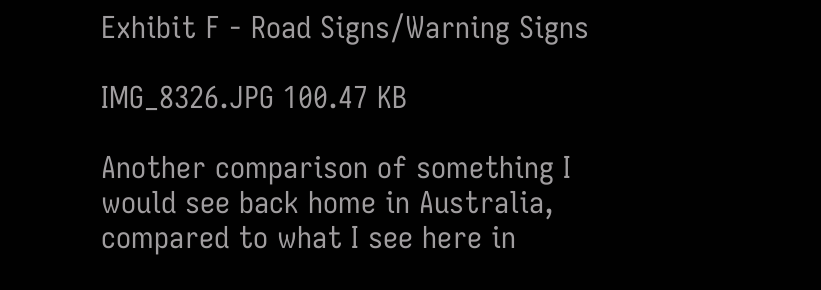Exhibit F - Road Signs/Warning Signs

IMG_8326.JPG 100.47 KB

Another comparison of something I would see back home in Australia, compared to what I see here in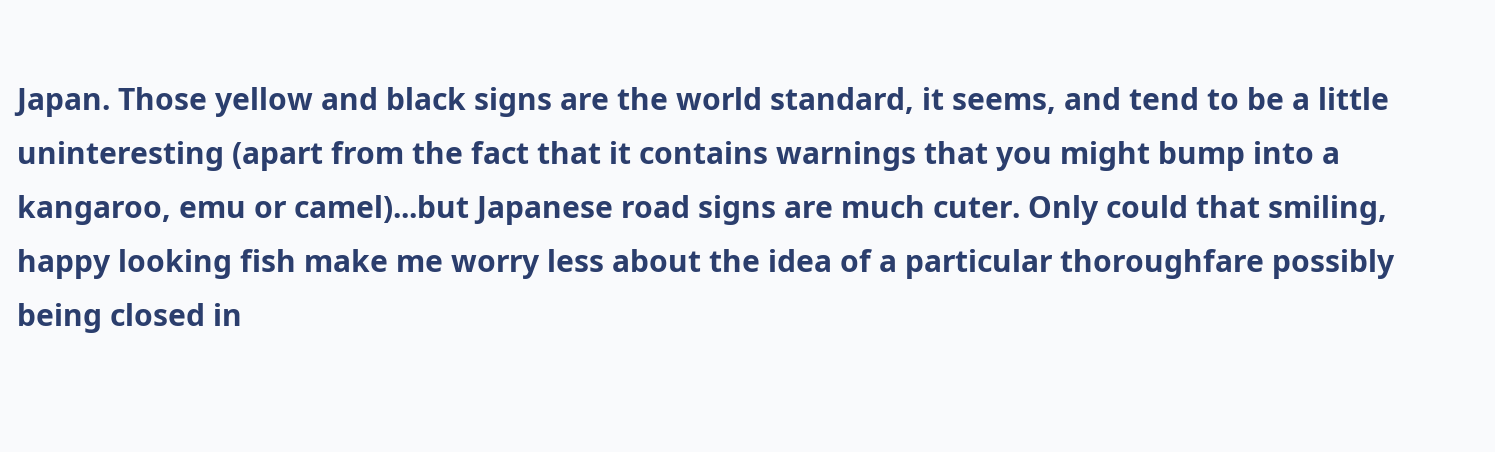Japan. Those yellow and black signs are the world standard, it seems, and tend to be a little uninteresting (apart from the fact that it contains warnings that you might bump into a kangaroo, emu or camel)...but Japanese road signs are much cuter. Only could that smiling, happy looking fish make me worry less about the idea of a particular thoroughfare possibly being closed in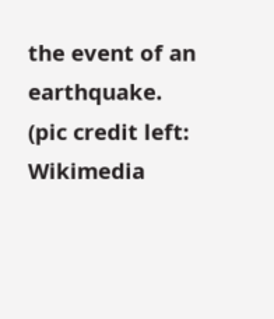the event of an earthquake.
(pic credit left: Wikimedia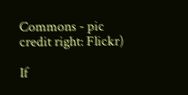Commons - pic credit right: Flickr)

If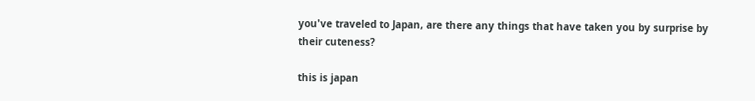you've traveled to Japan, are there any things that have taken you by surprise by their cuteness?

this is japan